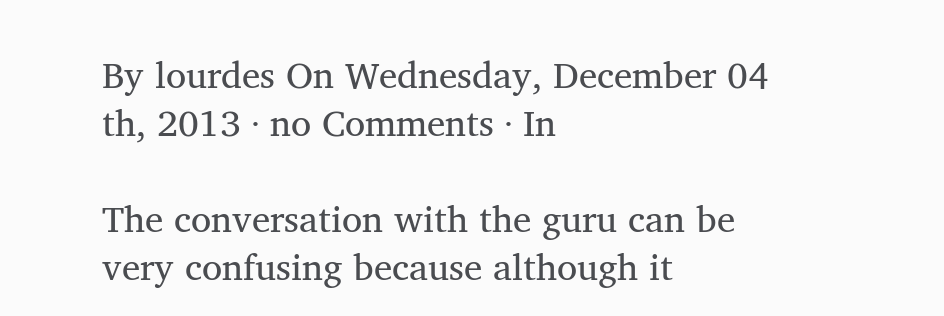By lourdes On Wednesday, December 04 th, 2013 · no Comments · In

The conversation with the guru can be very confusing because although it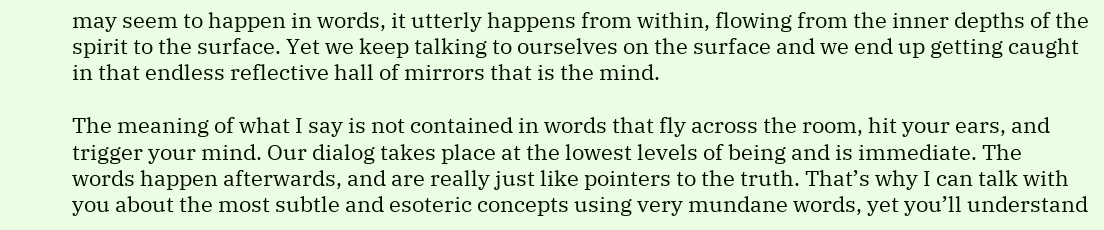may seem to happen in words, it utterly happens from within, flowing from the inner depths of the spirit to the surface. Yet we keep talking to ourselves on the surface and we end up getting caught in that endless reflective hall of mirrors that is the mind.

The meaning of what I say is not contained in words that fly across the room, hit your ears, and trigger your mind. Our dialog takes place at the lowest levels of being and is immediate. The words happen afterwards, and are really just like pointers to the truth. That’s why I can talk with you about the most subtle and esoteric concepts using very mundane words, yet you’ll understand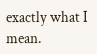exactly what I mean.